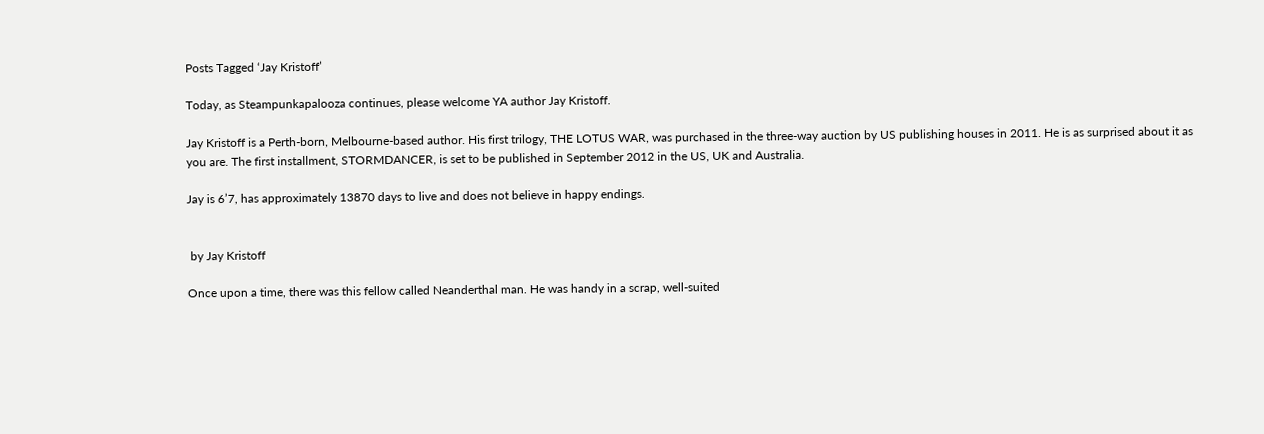Posts Tagged ‘Jay Kristoff’

Today, as Steampunkapalooza continues, please welcome YA author Jay Kristoff.

Jay Kristoff is a Perth-born, Melbourne-based author. His first trilogy, THE LOTUS WAR, was purchased in the three-way auction by US publishing houses in 2011. He is as surprised about it as you are. The first installment, STORMDANCER, is set to be published in September 2012 in the US, UK and Australia.

Jay is 6’7, has approximately 13870 days to live and does not believe in happy endings.


 by Jay Kristoff

Once upon a time, there was this fellow called Neanderthal man. He was handy in a scrap, well-suited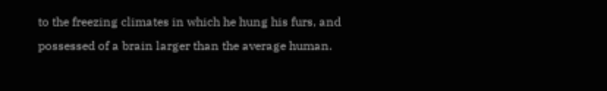to the freezing climates in which he hung his furs, and possessed of a brain larger than the average human.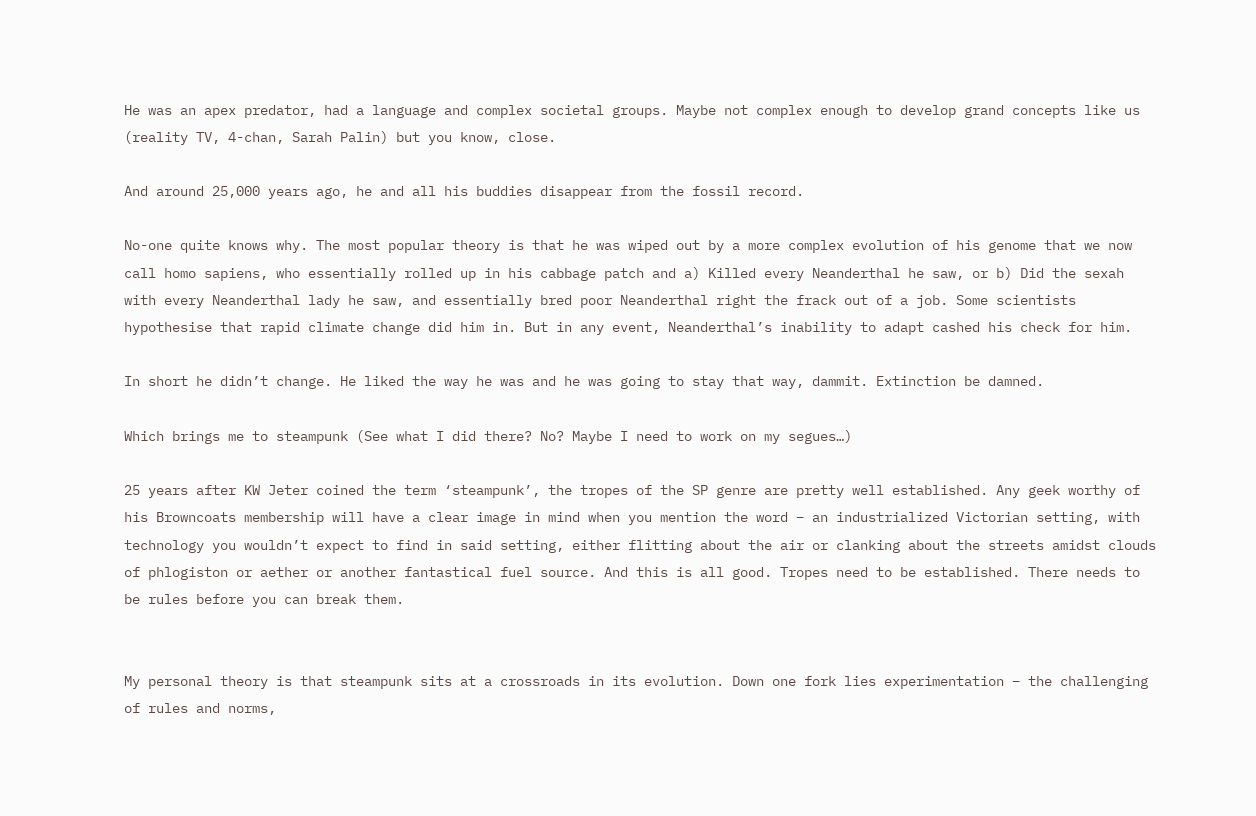He was an apex predator, had a language and complex societal groups. Maybe not complex enough to develop grand concepts like us (reality TV, 4-chan, Sarah Palin) but you know, close.

And around 25,000 years ago, he and all his buddies disappear from the fossil record.

No-one quite knows why. The most popular theory is that he was wiped out by a more complex evolution of his genome that we now call homo sapiens, who essentially rolled up in his cabbage patch and a) Killed every Neanderthal he saw, or b) Did the sexah with every Neanderthal lady he saw, and essentially bred poor Neanderthal right the frack out of a job. Some scientists hypothesise that rapid climate change did him in. But in any event, Neanderthal’s inability to adapt cashed his check for him.

In short he didn’t change. He liked the way he was and he was going to stay that way, dammit. Extinction be damned.

Which brings me to steampunk (See what I did there? No? Maybe I need to work on my segues…)

25 years after KW Jeter coined the term ‘steampunk’, the tropes of the SP genre are pretty well established. Any geek worthy of his Browncoats membership will have a clear image in mind when you mention the word – an industrialized Victorian setting, with technology you wouldn’t expect to find in said setting, either flitting about the air or clanking about the streets amidst clouds of phlogiston or aether or another fantastical fuel source. And this is all good. Tropes need to be established. There needs to be rules before you can break them.


My personal theory is that steampunk sits at a crossroads in its evolution. Down one fork lies experimentation – the challenging of rules and norms,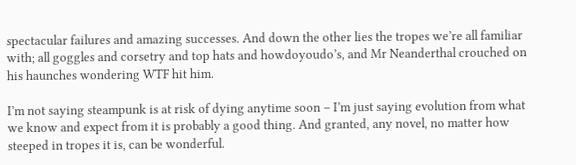spectacular failures and amazing successes. And down the other lies the tropes we’re all familiar with; all goggles and corsetry and top hats and howdoyoudo’s, and Mr Neanderthal crouched on his haunches wondering WTF hit him.

I’m not saying steampunk is at risk of dying anytime soon – I’m just saying evolution from what we know and expect from it is probably a good thing. And granted, any novel, no matter how steeped in tropes it is, can be wonderful.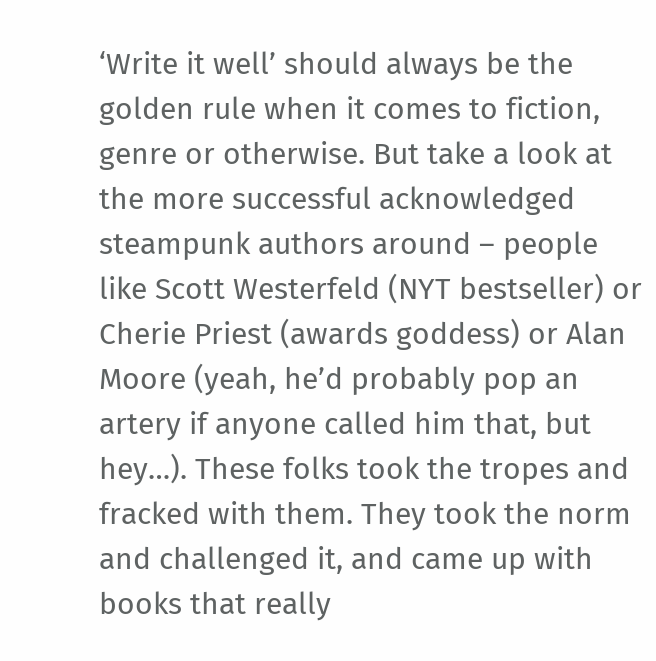‘Write it well’ should always be the golden rule when it comes to fiction, genre or otherwise. But take a look at the more successful acknowledged steampunk authors around – people like Scott Westerfeld (NYT bestseller) or Cherie Priest (awards goddess) or Alan Moore (yeah, he’d probably pop an artery if anyone called him that, but hey…). These folks took the tropes and fracked with them. They took the norm and challenged it, and came up with books that really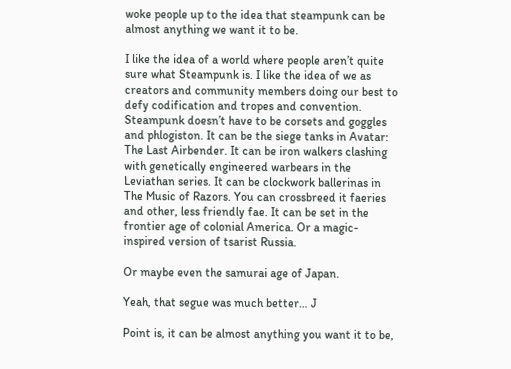woke people up to the idea that steampunk can be almost anything we want it to be.

I like the idea of a world where people aren’t quite sure what Steampunk is. I like the idea of we as creators and community members doing our best to defy codification and tropes and convention. Steampunk doesn’t have to be corsets and goggles and phlogiston. It can be the siege tanks in Avatar: The Last Airbender. It can be iron walkers clashing with genetically engineered warbears in the Leviathan series. It can be clockwork ballerinas in The Music of Razors. You can crossbreed it faeries and other, less friendly fae. It can be set in the frontier age of colonial America. Or a magic-inspired version of tsarist Russia.

Or maybe even the samurai age of Japan.

Yeah, that segue was much better… J

Point is, it can be almost anything you want it to be,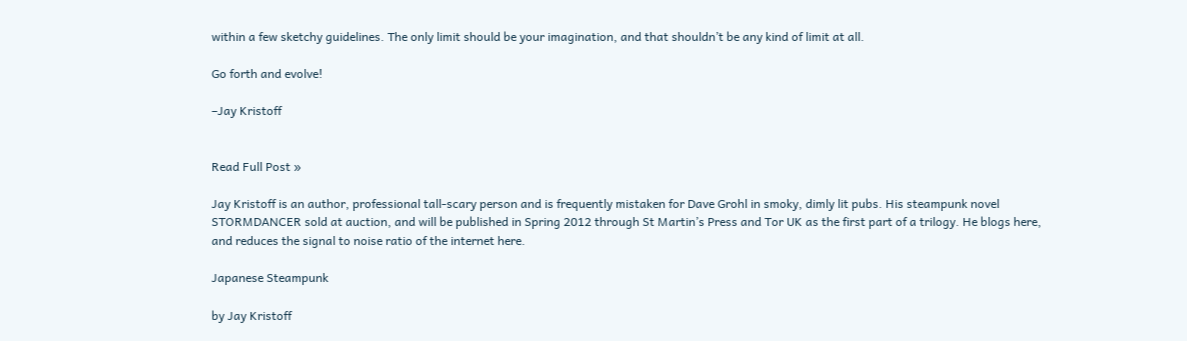within a few sketchy guidelines. The only limit should be your imagination, and that shouldn’t be any kind of limit at all.

Go forth and evolve!

–Jay Kristoff


Read Full Post »

Jay Kristoff is an author, professional tall-scary person and is frequently mistaken for Dave Grohl in smoky, dimly lit pubs. His steampunk novel STORMDANCER sold at auction, and will be published in Spring 2012 through St Martin’s Press and Tor UK as the first part of a trilogy. He blogs here, and reduces the signal to noise ratio of the internet here.

Japanese Steampunk

by Jay Kristoff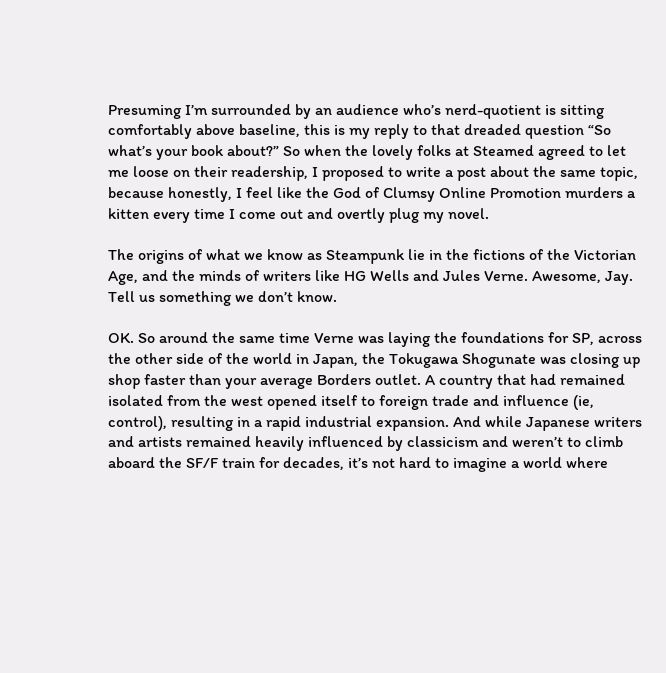Presuming I’m surrounded by an audience who’s nerd-quotient is sitting comfortably above baseline, this is my reply to that dreaded question “So what’s your book about?” So when the lovely folks at Steamed agreed to let me loose on their readership, I proposed to write a post about the same topic, because honestly, I feel like the God of Clumsy Online Promotion murders a kitten every time I come out and overtly plug my novel.

The origins of what we know as Steampunk lie in the fictions of the Victorian Age, and the minds of writers like HG Wells and Jules Verne. Awesome, Jay. Tell us something we don’t know.

OK. So around the same time Verne was laying the foundations for SP, across the other side of the world in Japan, the Tokugawa Shogunate was closing up shop faster than your average Borders outlet. A country that had remained isolated from the west opened itself to foreign trade and influence (ie, control), resulting in a rapid industrial expansion. And while Japanese writers and artists remained heavily influenced by classicism and weren’t to climb aboard the SF/F train for decades, it’s not hard to imagine a world where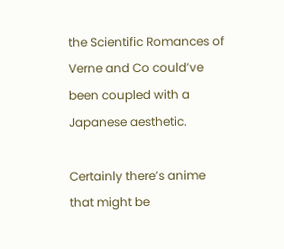the Scientific Romances of Verne and Co could’ve been coupled with a Japanese aesthetic.

Certainly there’s anime that might be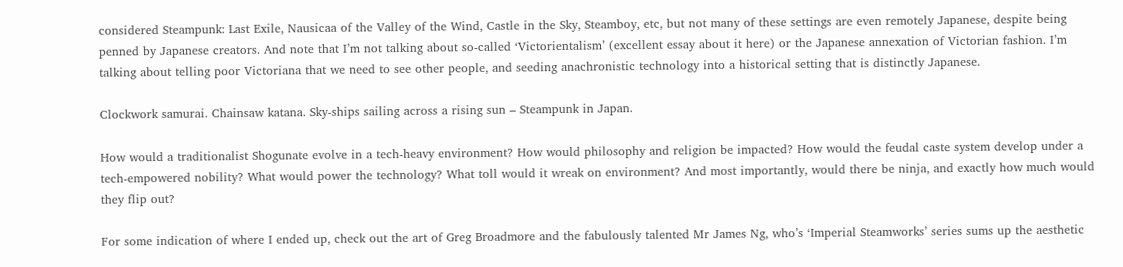considered Steampunk: Last Exile, Nausicaa of the Valley of the Wind, Castle in the Sky, Steamboy, etc, but not many of these settings are even remotely Japanese, despite being penned by Japanese creators. And note that I’m not talking about so-called ‘Victorientalism’ (excellent essay about it here) or the Japanese annexation of Victorian fashion. I’m talking about telling poor Victoriana that we need to see other people, and seeding anachronistic technology into a historical setting that is distinctly Japanese.

Clockwork samurai. Chainsaw katana. Sky-ships sailing across a rising sun – Steampunk in Japan.

How would a traditionalist Shogunate evolve in a tech-heavy environment? How would philosophy and religion be impacted? How would the feudal caste system develop under a tech-empowered nobility? What would power the technology? What toll would it wreak on environment? And most importantly, would there be ninja, and exactly how much would they flip out?

For some indication of where I ended up, check out the art of Greg Broadmore and the fabulously talented Mr James Ng, who’s ‘Imperial Steamworks’ series sums up the aesthetic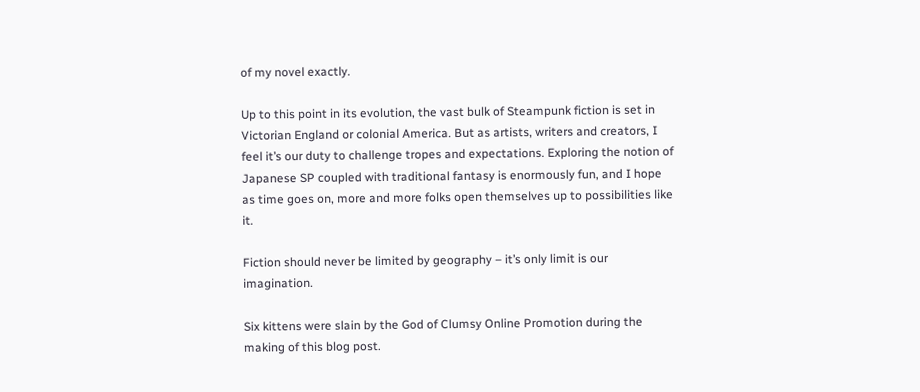of my novel exactly.

Up to this point in its evolution, the vast bulk of Steampunk fiction is set in Victorian England or colonial America. But as artists, writers and creators, I feel it’s our duty to challenge tropes and expectations. Exploring the notion of Japanese SP coupled with traditional fantasy is enormously fun, and I hope as time goes on, more and more folks open themselves up to possibilities like it.

Fiction should never be limited by geography – it’s only limit is our imagination.

Six kittens were slain by the God of Clumsy Online Promotion during the making of this blog post.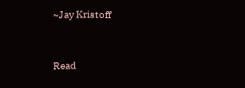~Jay Kristoff


Read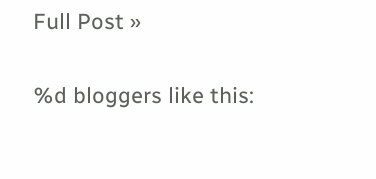Full Post »

%d bloggers like this: